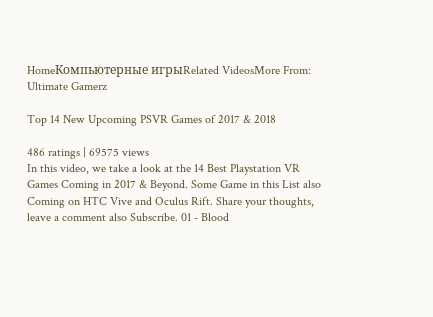HomeКомпьютерные игрыRelated VideosMore From: Ultimate Gamerz

Top 14 New Upcoming PSVR Games of 2017 & 2018

486 ratings | 69575 views
In this video, we take a look at the 14 Best Playstation VR Games Coming in 2017 & Beyond. Some Game in this List also Coming on HTC Vive and Oculus Rift. Share your thoughts, leave a comment also Subscribe. 01 - Blood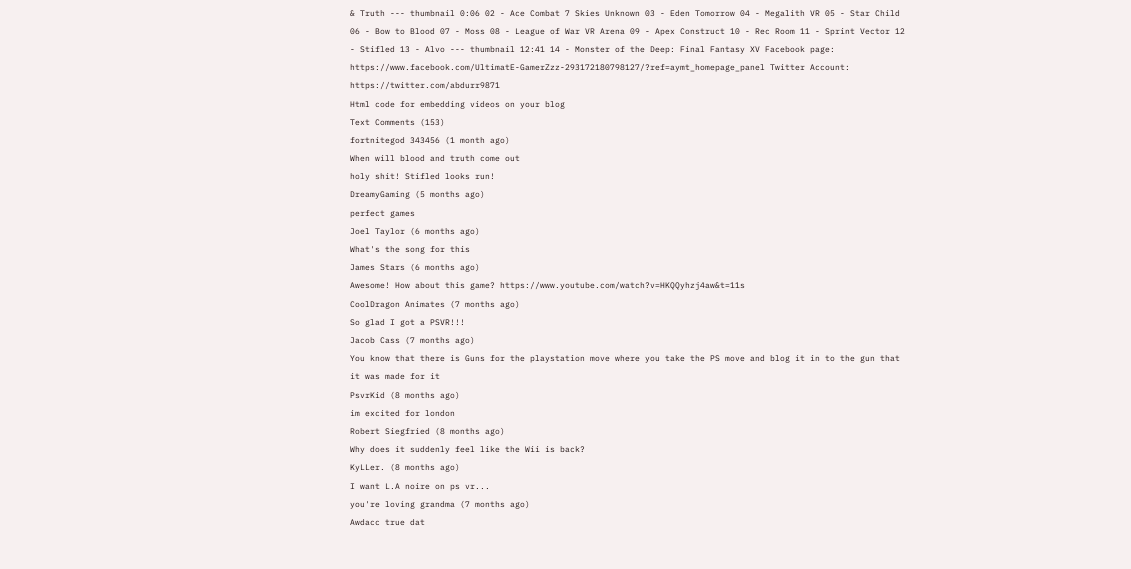& Truth --- thumbnail 0:06 02 - Ace Combat 7 Skies Unknown 03 - Eden Tomorrow 04 - Megalith VR 05 - Star Child 06 - Bow to Blood 07 - Moss 08 - League of War VR Arena 09 - Apex Construct 10 - Rec Room 11 - Sprint Vector 12 - Stifled 13 - Alvo --- thumbnail 12:41 14 - Monster of the Deep: Final Fantasy XV Facebook page: https://www.facebook.com/UltimatE-GamerZzz-293172180798127/?ref=aymt_homepage_panel Twitter Account: https://twitter.com/abdurr9871
Html code for embedding videos on your blog
Text Comments (153)
fortnitegod 343456 (1 month ago)
When will blood and truth come out
holy shit! Stifled looks run!
DreamyGaming (5 months ago)
perfect games
Joel Taylor (6 months ago)
What's the song for this
James Stars (6 months ago)
Awesome! How about this game? https://www.youtube.com/watch?v=HKQQyhzj4aw&t=11s
CoolDragon Animates (7 months ago)
So glad I got a PSVR!!!
Jacob Cass (7 months ago)
You know that there is Guns for the playstation move where you take the PS move and blog it in to the gun that it was made for it
PsvrKid (8 months ago)
im excited for london
Robert Siegfried (8 months ago)
Why does it suddenly feel like the Wii is back?
KyLLer. (8 months ago)
I want L.A noire on ps vr...
you're loving grandma (7 months ago)
Awdacc true dat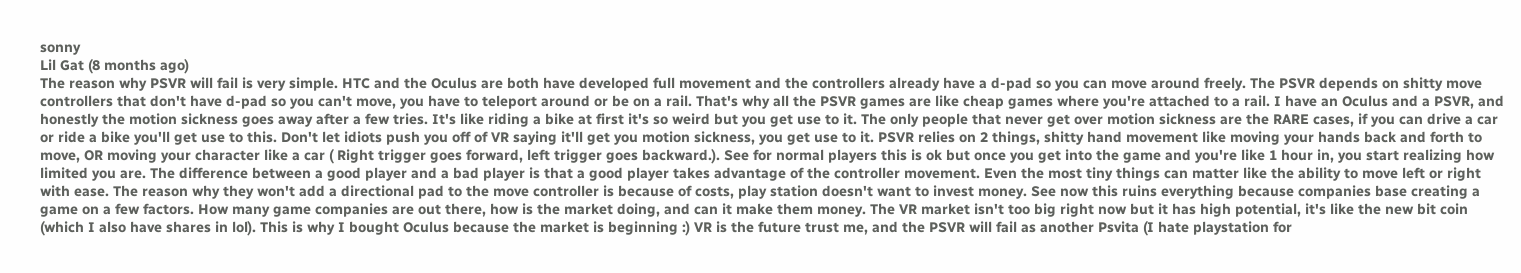sonny
Lil Gat (8 months ago)
The reason why PSVR will fail is very simple. HTC and the Oculus are both have developed full movement and the controllers already have a d-pad so you can move around freely. The PSVR depends on shitty move controllers that don't have d-pad so you can't move, you have to teleport around or be on a rail. That's why all the PSVR games are like cheap games where you're attached to a rail. I have an Oculus and a PSVR, and honestly the motion sickness goes away after a few tries. It's like riding a bike at first it's so weird but you get use to it. The only people that never get over motion sickness are the RARE cases, if you can drive a car or ride a bike you'll get use to this. Don't let idiots push you off of VR saying it'll get you motion sickness, you get use to it. PSVR relies on 2 things, shitty hand movement like moving your hands back and forth to move, OR moving your character like a car ( Right trigger goes forward, left trigger goes backward.). See for normal players this is ok but once you get into the game and you're like 1 hour in, you start realizing how limited you are. The difference between a good player and a bad player is that a good player takes advantage of the controller movement. Even the most tiny things can matter like the ability to move left or right with ease. The reason why they won't add a directional pad to the move controller is because of costs, play station doesn't want to invest money. See now this ruins everything because companies base creating a game on a few factors. How many game companies are out there, how is the market doing, and can it make them money. The VR market isn't too big right now but it has high potential, it's like the new bit coin (which I also have shares in lol). This is why I bought Oculus because the market is beginning :) VR is the future trust me, and the PSVR will fail as another Psvita (I hate playstation for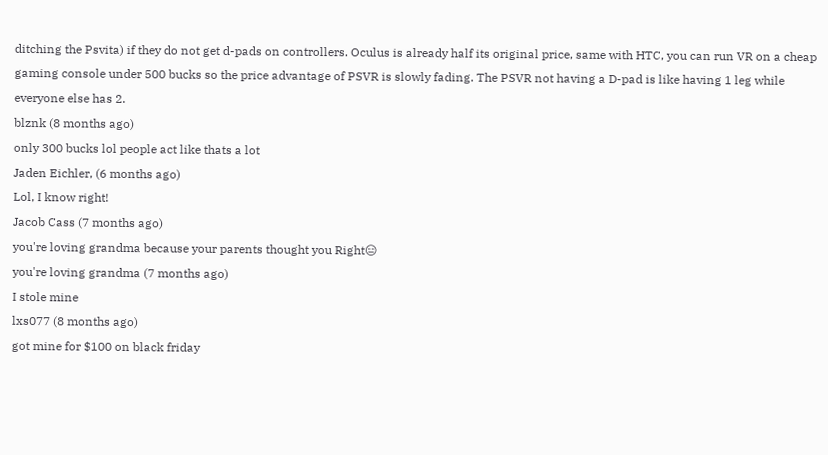ditching the Psvita) if they do not get d-pads on controllers. Oculus is already half its original price, same with HTC, you can run VR on a cheap gaming console under 500 bucks so the price advantage of PSVR is slowly fading. The PSVR not having a D-pad is like having 1 leg while everyone else has 2.
blznk (8 months ago)
only 300 bucks lol people act like thats a lot
Jaden Eichler, (6 months ago)
Lol, I know right!
Jacob Cass (7 months ago)
you're loving grandma because your parents thought you Right😑
you're loving grandma (7 months ago)
I stole mine
lxs077 (8 months ago)
got mine for $100 on black friday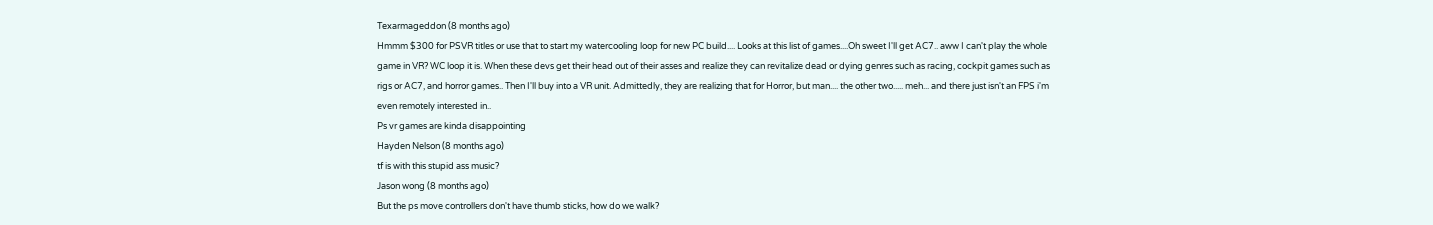Texarmageddon (8 months ago)
Hmmm $300 for PSVR titles or use that to start my watercooling loop for new PC build.... Looks at this list of games....Oh sweet I'll get AC7.. aww I can't play the whole game in VR? WC loop it is. When these devs get their head out of their asses and realize they can revitalize dead or dying genres such as racing, cockpit games such as rigs or AC7, and horror games.. Then I'll buy into a VR unit. Admittedly, they are realizing that for Horror, but man.... the other two..... meh... and there just isn't an FPS i'm even remotely interested in..
Ps vr games are kinda disappointing
Hayden Nelson (8 months ago)
tf is with this stupid ass music?
Jason wong (8 months ago)
But the ps move controllers don't have thumb sticks, how do we walk?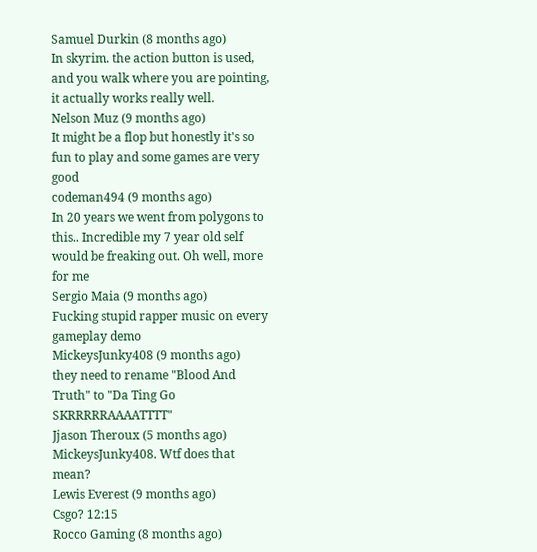Samuel Durkin (8 months ago)
In skyrim. the action button is used, and you walk where you are pointing, it actually works really well.
Nelson Muz (9 months ago)
It might be a flop but honestly it's so fun to play and some games are very good
codeman494 (9 months ago)
In 20 years we went from polygons to this.. Incredible my 7 year old self would be freaking out. Oh well, more for me
Sergio Maia (9 months ago)
Fucking stupid rapper music on every gameplay demo
MickeysJunky408 (9 months ago)
they need to rename "Blood And Truth" to "Da Ting Go SKRRRRRAAAATTTT"
Jjason Theroux (5 months ago)
MickeysJunky408. Wtf does that mean?
Lewis Everest (9 months ago)
Csgo? 12:15
Rocco Gaming (8 months ago)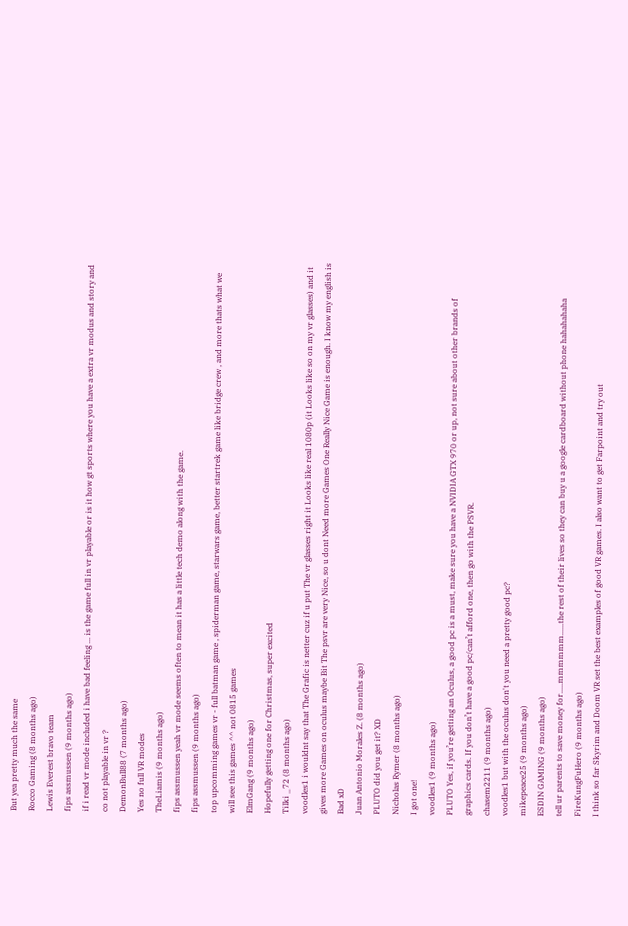But yea pretty much the same
Rocco Gaming (8 months ago)
Lewis Everest bravo team
fips assmussen (9 months ago)
if i read vr mode included i have bad feeling ... is the game full in vr playable or is it how gt sports where you have a extra vr modus and story and co not playable in vr ?
DemonBull88 (7 months ago)
Yes no full VR modes
TheLiamis (9 months ago)
fips assmussen yeah vr mode seems often to mean it has a little tech demo along with the game.
fips assmussen (9 months ago)
top upcomming games vr - full batman game , spiderman game, starwars game, better startrek game like bridge crew , and more thats what we will see this games ^^ not 0815 games
ElmGang (9 months ago)
Hopefully getting one for Christmas, super excited
Tilki _72 (8 months ago)
voodles1 i wouldnt say that The Grafic is netter cuz if u put The vr glasses right it Looks like real 1080p (it Looks like so on my vr glasses) and it gives more Games on oculus maybe Bit The psvr are very Nice, so u dont Need more Games One Really Nice Game is enough. I know my english is Bad xD
Juan Antonio Morales Z. (8 months ago)
PLUTO did you get it? XD
Nicholas Rymer (8 months ago)
I got one!
voodles1 (9 months ago)
PLUTO Yes, if you’re getting an Oculus, a good pc is a must, make sure you have a NVIDIA GTX 970 or up, not sure about other brands of graphics cards. If you don’t have a good pc/can’t afford one, then go with the PSVR.
chasem2211 (9 months ago)
voodles1 but with the oculus don't you need a pretty good pc?
mikepeace25 (9 months ago)
ESDIN GAMING (9 months ago)
tell ur parents to save money for.....mmmmmm......the rest of their lives so they can buy u a google cardboard without phone hahahahaha
FireKungFuHero (9 months ago)
I think so far Skyrim and Doom VR set the best examples of good VR games. I also want to get Farpoint and try out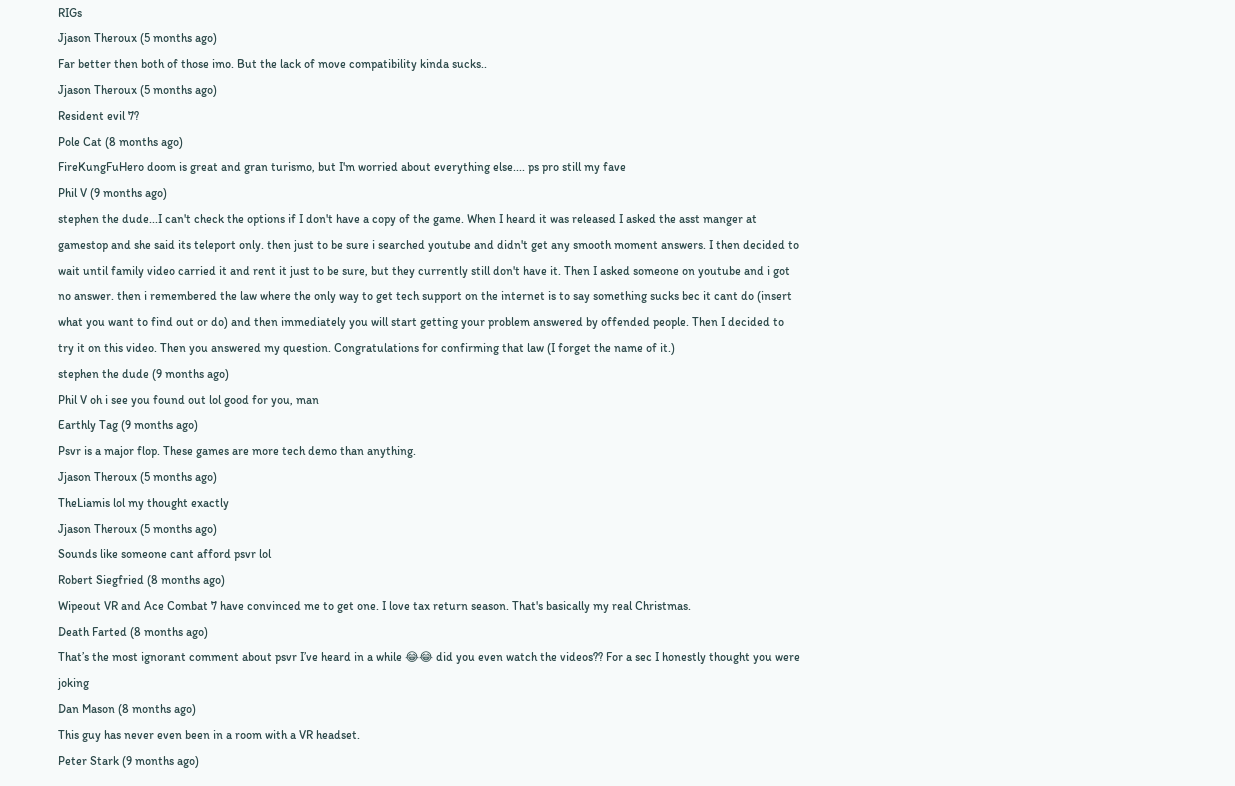RIGs
Jjason Theroux (5 months ago)
Far better then both of those imo. But the lack of move compatibility kinda sucks..
Jjason Theroux (5 months ago)
Resident evil 7?
Pole Cat (8 months ago)
FireKungFuHero doom is great and gran turismo, but I'm worried about everything else.... ps pro still my fave
Phil V (9 months ago)
stephen the dude...I can't check the options if I don't have a copy of the game. When I heard it was released I asked the asst manger at gamestop and she said its teleport only. then just to be sure i searched youtube and didn't get any smooth moment answers. I then decided to wait until family video carried it and rent it just to be sure, but they currently still don't have it. Then I asked someone on youtube and i got no answer. then i remembered the law where the only way to get tech support on the internet is to say something sucks bec it cant do (insert what you want to find out or do) and then immediately you will start getting your problem answered by offended people. Then I decided to try it on this video. Then you answered my question. Congratulations for confirming that law (I forget the name of it.)
stephen the dude (9 months ago)
Phil V oh i see you found out lol good for you, man
Earthly Tag (9 months ago)
Psvr is a major flop. These games are more tech demo than anything.
Jjason Theroux (5 months ago)
TheLiamis lol my thought exactly
Jjason Theroux (5 months ago)
Sounds like someone cant afford psvr lol
Robert Siegfried (8 months ago)
Wipeout VR and Ace Combat 7 have convinced me to get one. I love tax return season. That's basically my real Christmas.
Death Farted (8 months ago)
That’s the most ignorant comment about psvr I’ve heard in a while 😂😂 did you even watch the videos?? For a sec I honestly thought you were joking
Dan Mason (8 months ago)
This guy has never even been in a room with a VR headset.
Peter Stark (9 months ago)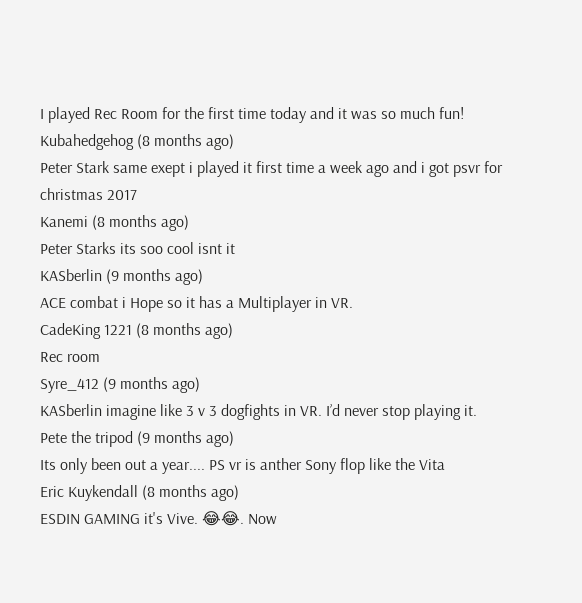I played Rec Room for the first time today and it was so much fun!
Kubahedgehog (8 months ago)
Peter Stark same exept i played it first time a week ago and i got psvr for christmas 2017
Kanemi (8 months ago)
Peter Starks its soo cool isnt it
KASberlin (9 months ago)
ACE combat i Hope so it has a Multiplayer in VR.
CadeKing 1221 (8 months ago)
Rec room
Syre_412 (9 months ago)
KASberlin imagine like 3 v 3 dogfights in VR. I’d never stop playing it.
Pete the tripod (9 months ago)
Its only been out a year.... PS vr is anther Sony flop like the Vita
Eric Kuykendall (8 months ago)
ESDIN GAMING it's Vive. 😂😂. Now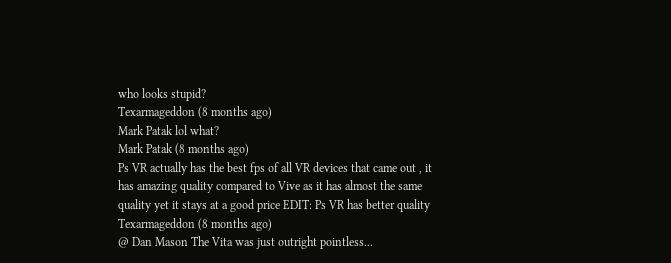who looks stupid?
Texarmageddon (8 months ago)
Mark Patak lol what?
Mark Patak (8 months ago)
Ps VR actually has the best fps of all VR devices that came out , it has amazing quality compared to Vive as it has almost the same quality yet it stays at a good price EDIT: Ps VR has better quality
Texarmageddon (8 months ago)
@ Dan Mason The Vita was just outright pointless...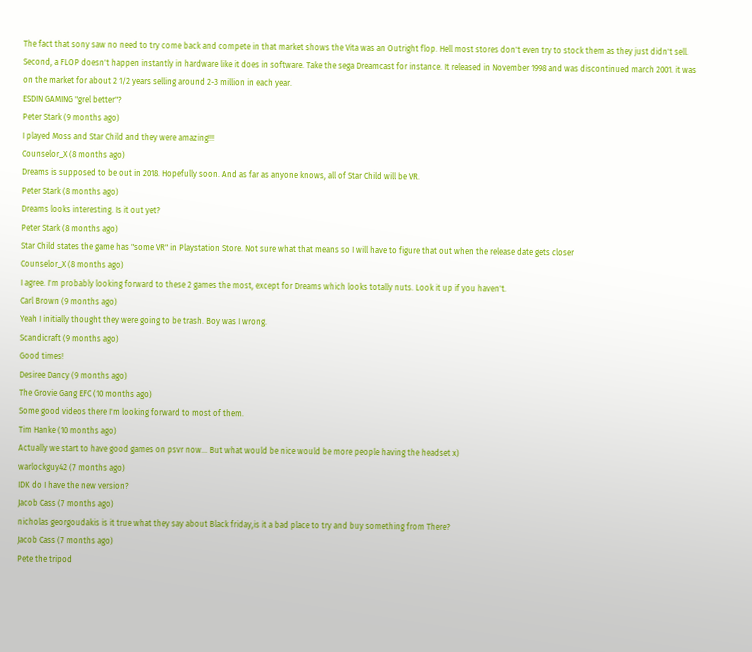The fact that sony saw no need to try come back and compete in that market shows the Vita was an Outright flop. Hell most stores don't even try to stock them as they just didn't sell. Second, a FLOP doesn't happen instantly in hardware like it does in software. Take the sega Dreamcast for instance. It released in November 1998 and was discontinued march 2001. it was on the market for about 2 1/2 years selling around 2-3 million in each year.
ESDIN GAMING "grel better"?
Peter Stark (9 months ago)
I played Moss and Star Child and they were amazing!!!
Counselor_X (8 months ago)
Dreams is supposed to be out in 2018. Hopefully soon. And as far as anyone knows, all of Star Child will be VR.
Peter Stark (8 months ago)
Dreams looks interesting. Is it out yet?
Peter Stark (8 months ago)
Star Child states the game has "some VR" in Playstation Store. Not sure what that means so I will have to figure that out when the release date gets closer
Counselor_X (8 months ago)
I agree. I'm probably looking forward to these 2 games the most, except for Dreams which looks totally nuts. Look it up if you haven't.
Carl Brown (9 months ago)
Yeah I initially thought they were going to be trash. Boy was I wrong.
Scandicraft (9 months ago)
Good times!
Desiree Dancy (9 months ago)
The Grovie Gang EFC (10 months ago)
Some good videos there I'm looking forward to most of them.
Tim Hanke (10 months ago)
Actually we start to have good games on psvr now... But what would be nice would be more people having the headset x)
warlockguy42 (7 months ago)
IDK do I have the new version?
Jacob Cass (7 months ago)
nicholas georgoudakis is it true what they say about Black friday,is it a bad place to try and buy something from There?
Jacob Cass (7 months ago)
Pete the tripod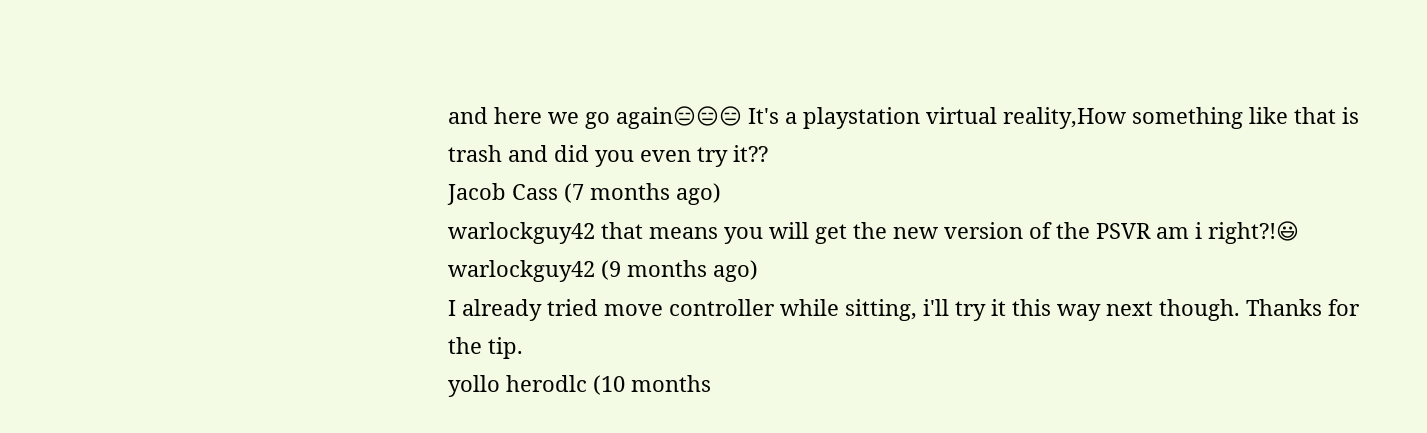and here we go again😑😑😑 It's a playstation virtual reality,How something like that is trash and did you even try it??
Jacob Cass (7 months ago)
warlockguy42 that means you will get the new version of the PSVR am i right?!😃
warlockguy42 (9 months ago)
I already tried move controller while sitting, i'll try it this way next though. Thanks for the tip.
yollo herodlc (10 months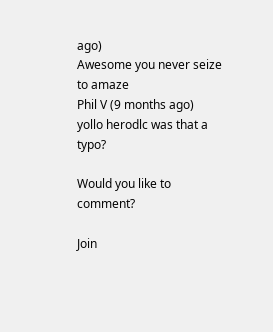ago)
Awesome you never seize to amaze
Phil V (9 months ago)
yollo herodlc was that a typo?

Would you like to comment?

Join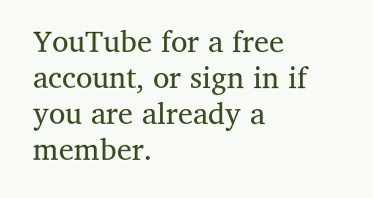YouTube for a free account, or sign in if you are already a member.